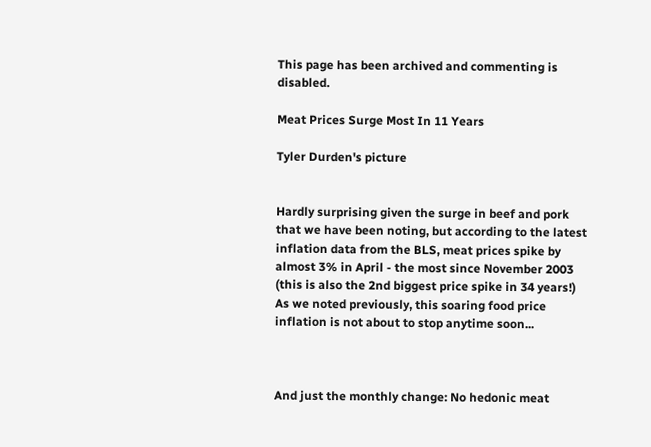This page has been archived and commenting is disabled.

Meat Prices Surge Most In 11 Years

Tyler Durden's picture


Hardly surprising given the surge in beef and pork that we have been noting, but according to the latest inflation data from the BLS, meat prices spike by almost 3% in April - the most since November 2003 (this is also the 2nd biggest price spike in 34 years!) As we noted previously, this soaring food price inflation is not about to stop anytime soon...



And just the monthly change: No hedonic meat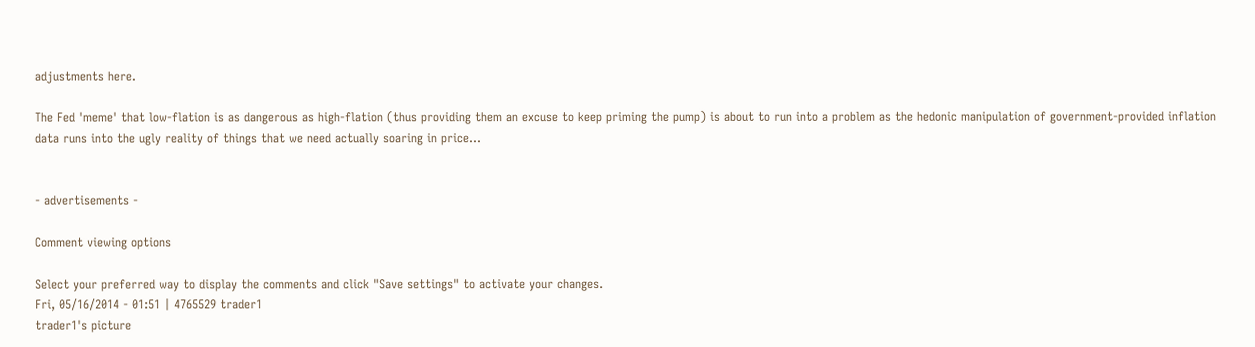adjustments here.

The Fed 'meme' that low-flation is as dangerous as high-flation (thus providing them an excuse to keep priming the pump) is about to run into a problem as the hedonic manipulation of government-provided inflation data runs into the ugly reality of things that we need actually soaring in price...


- advertisements -

Comment viewing options

Select your preferred way to display the comments and click "Save settings" to activate your changes.
Fri, 05/16/2014 - 01:51 | 4765529 trader1
trader1's picture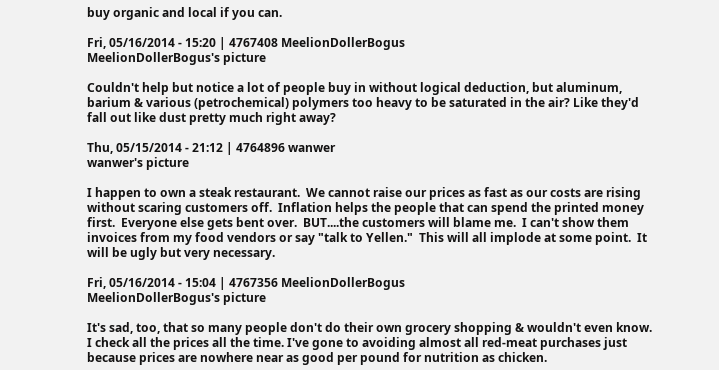buy organic and local if you can.

Fri, 05/16/2014 - 15:20 | 4767408 MeelionDollerBogus
MeelionDollerBogus's picture

Couldn't help but notice a lot of people buy in without logical deduction, but aluminum, barium & various (petrochemical) polymers too heavy to be saturated in the air? Like they'd fall out like dust pretty much right away?

Thu, 05/15/2014 - 21:12 | 4764896 wanwer
wanwer's picture

I happen to own a steak restaurant.  We cannot raise our prices as fast as our costs are rising without scaring customers off.  Inflation helps the people that can spend the printed money first.  Everyone else gets bent over.  BUT....the customers will blame me.  I can't show them invoices from my food vendors or say "talk to Yellen."  This will all implode at some point.  It will be ugly but very necessary.

Fri, 05/16/2014 - 15:04 | 4767356 MeelionDollerBogus
MeelionDollerBogus's picture

It's sad, too, that so many people don't do their own grocery shopping & wouldn't even know.
I check all the prices all the time. I've gone to avoiding almost all red-meat purchases just because prices are nowhere near as good per pound for nutrition as chicken.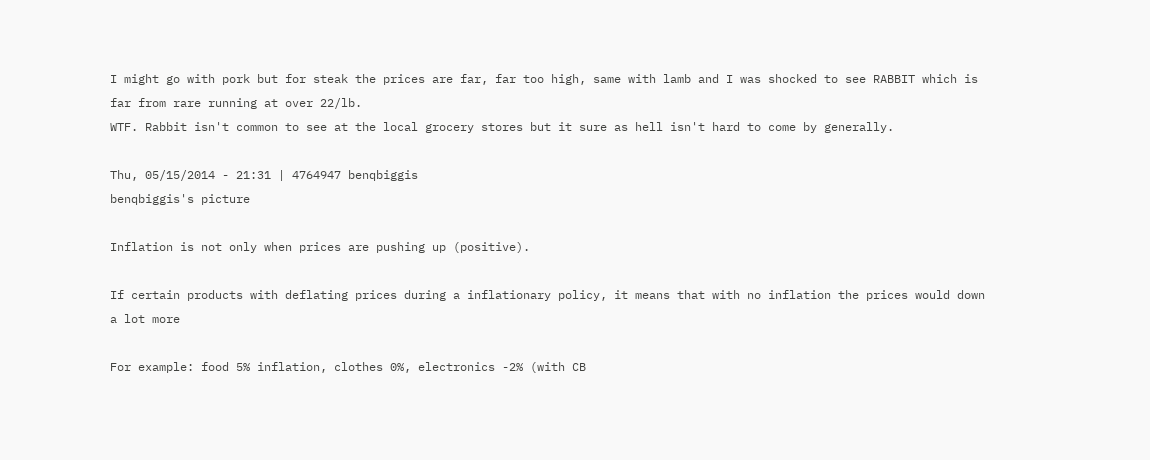I might go with pork but for steak the prices are far, far too high, same with lamb and I was shocked to see RABBIT which is far from rare running at over 22/lb.
WTF. Rabbit isn't common to see at the local grocery stores but it sure as hell isn't hard to come by generally.

Thu, 05/15/2014 - 21:31 | 4764947 benqbiggis
benqbiggis's picture

Inflation is not only when prices are pushing up (positive).

If certain products with deflating prices during a inflationary policy, it means that with no inflation the prices would down a lot more

For example: food 5% inflation, clothes 0%, electronics -2% (with CB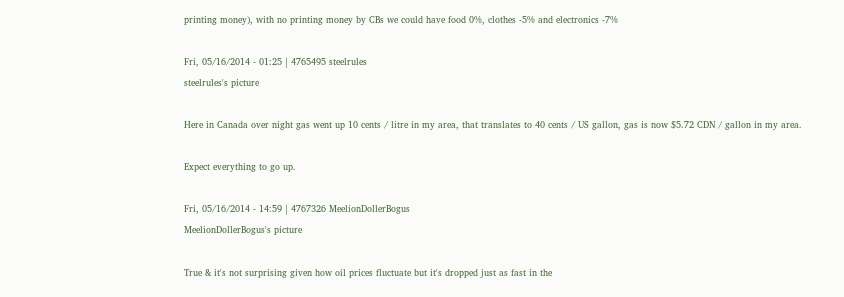printing money), with no printing money by CBs we could have food 0%, clothes -5% and electronics -7%

Fri, 05/16/2014 - 01:25 | 4765495 steelrules
steelrules's picture

Here in Canada over night gas went up 10 cents / litre in my area, that translates to 40 cents / US gallon, gas is now $5.72 CDN / gallon in my area.

Expect everything to go up.

Fri, 05/16/2014 - 14:59 | 4767326 MeelionDollerBogus
MeelionDollerBogus's picture

True & it's not surprising given how oil prices fluctuate but it's dropped just as fast in the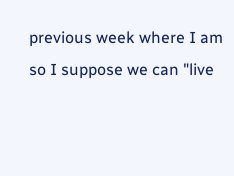previous week where I am so I suppose we can "live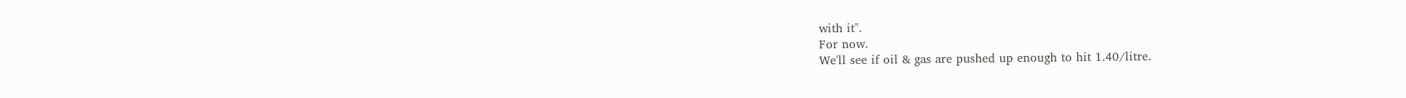with it".
For now.
We'll see if oil & gas are pushed up enough to hit 1.40/litre.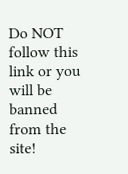Do NOT follow this link or you will be banned from the site!